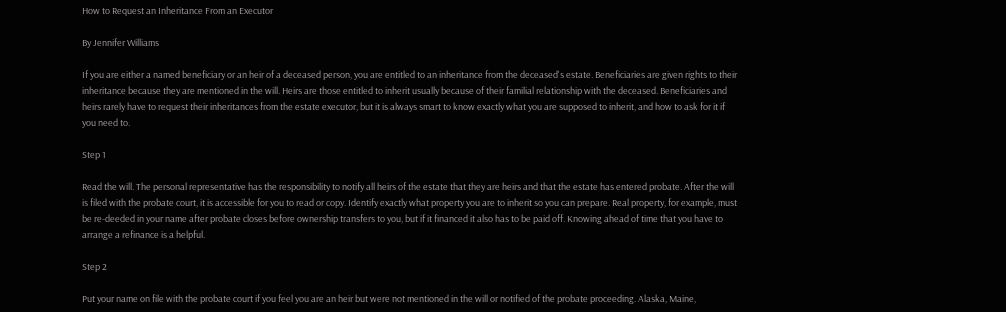How to Request an Inheritance From an Executor

By Jennifer Williams

If you are either a named beneficiary or an heir of a deceased person, you are entitled to an inheritance from the deceased's estate. Beneficiaries are given rights to their inheritance because they are mentioned in the will. Heirs are those entitled to inherit usually because of their familial relationship with the deceased. Beneficiaries and heirs rarely have to request their inheritances from the estate executor, but it is always smart to know exactly what you are supposed to inherit, and how to ask for it if you need to.

Step 1

Read the will. The personal representative has the responsibility to notify all heirs of the estate that they are heirs and that the estate has entered probate. After the will is filed with the probate court, it is accessible for you to read or copy. Identify exactly what property you are to inherit so you can prepare. Real property, for example, must be re-deeded in your name after probate closes before ownership transfers to you, but if it financed it also has to be paid off. Knowing ahead of time that you have to arrange a refinance is a helpful.

Step 2

Put your name on file with the probate court if you feel you are an heir but were not mentioned in the will or notified of the probate proceeding. Alaska, Maine,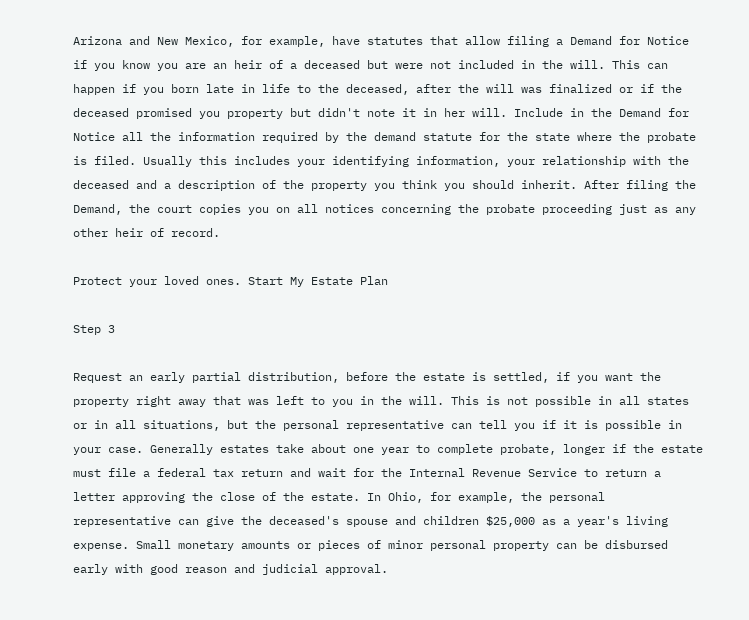Arizona and New Mexico, for example, have statutes that allow filing a Demand for Notice if you know you are an heir of a deceased but were not included in the will. This can happen if you born late in life to the deceased, after the will was finalized or if the deceased promised you property but didn't note it in her will. Include in the Demand for Notice all the information required by the demand statute for the state where the probate is filed. Usually this includes your identifying information, your relationship with the deceased and a description of the property you think you should inherit. After filing the Demand, the court copies you on all notices concerning the probate proceeding just as any other heir of record.

Protect your loved ones. Start My Estate Plan

Step 3

Request an early partial distribution, before the estate is settled, if you want the property right away that was left to you in the will. This is not possible in all states or in all situations, but the personal representative can tell you if it is possible in your case. Generally estates take about one year to complete probate, longer if the estate must file a federal tax return and wait for the Internal Revenue Service to return a letter approving the close of the estate. In Ohio, for example, the personal representative can give the deceased's spouse and children $25,000 as a year's living expense. Small monetary amounts or pieces of minor personal property can be disbursed early with good reason and judicial approval.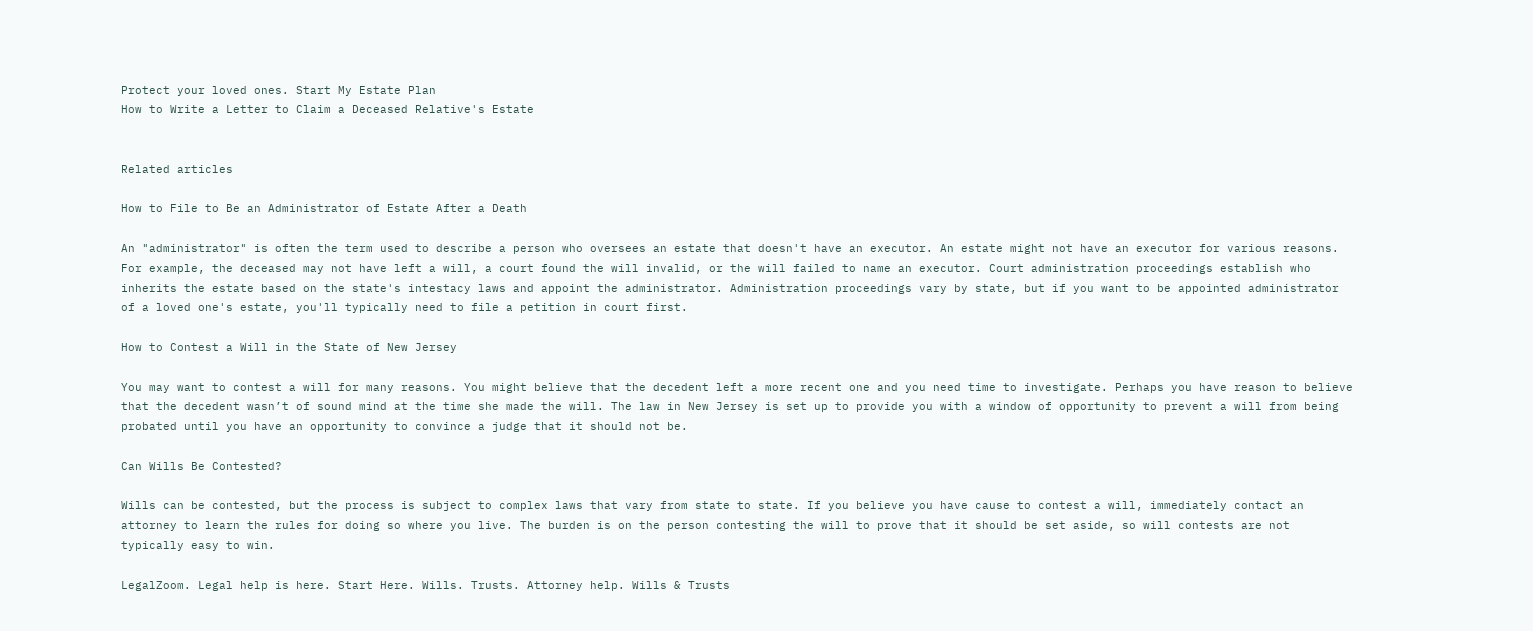Protect your loved ones. Start My Estate Plan
How to Write a Letter to Claim a Deceased Relative's Estate


Related articles

How to File to Be an Administrator of Estate After a Death

An "administrator" is often the term used to describe a person who oversees an estate that doesn't have an executor. An estate might not have an executor for various reasons. For example, the deceased may not have left a will, a court found the will invalid, or the will failed to name an executor. Court administration proceedings establish who inherits the estate based on the state's intestacy laws and appoint the administrator. Administration proceedings vary by state, but if you want to be appointed administrator of a loved one's estate, you'll typically need to file a petition in court first.

How to Contest a Will in the State of New Jersey

You may want to contest a will for many reasons. You might believe that the decedent left a more recent one and you need time to investigate. Perhaps you have reason to believe that the decedent wasn’t of sound mind at the time she made the will. The law in New Jersey is set up to provide you with a window of opportunity to prevent a will from being probated until you have an opportunity to convince a judge that it should not be.

Can Wills Be Contested?

Wills can be contested, but the process is subject to complex laws that vary from state to state. If you believe you have cause to contest a will, immediately contact an attorney to learn the rules for doing so where you live. The burden is on the person contesting the will to prove that it should be set aside, so will contests are not typically easy to win.

LegalZoom. Legal help is here. Start Here. Wills. Trusts. Attorney help. Wills & Trusts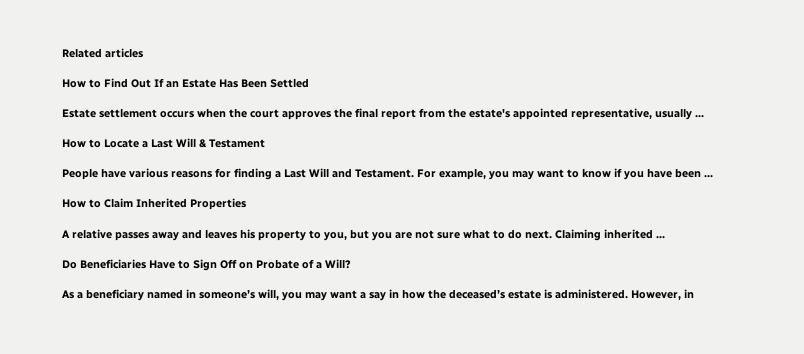Related articles

How to Find Out If an Estate Has Been Settled

Estate settlement occurs when the court approves the final report from the estate's appointed representative, usually ...

How to Locate a Last Will & Testament

People have various reasons for finding a Last Will and Testament. For example, you may want to know if you have been ...

How to Claim Inherited Properties

A relative passes away and leaves his property to you, but you are not sure what to do next. Claiming inherited ...

Do Beneficiaries Have to Sign Off on Probate of a Will?

As a beneficiary named in someone’s will, you may want a say in how the deceased’s estate is administered. However, in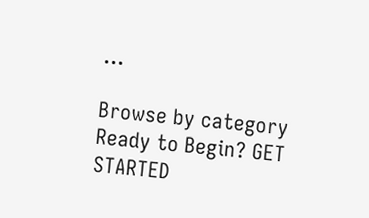...

Browse by category
Ready to Begin? GET STARTED